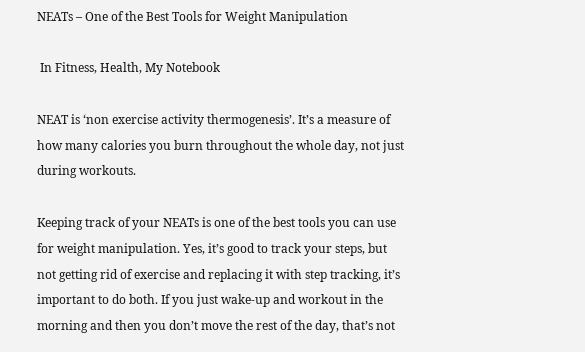NEATs – One of the Best Tools for Weight Manipulation

 In Fitness, Health, My Notebook

NEAT is ‘non exercise activity thermogenesis’. It’s a measure of how many calories you burn throughout the whole day, not just during workouts.

Keeping track of your NEATs is one of the best tools you can use for weight manipulation. Yes, it’s good to track your steps, but not getting rid of exercise and replacing it with step tracking, it’s important to do both. If you just wake-up and workout in the morning and then you don’t move the rest of the day, that’s not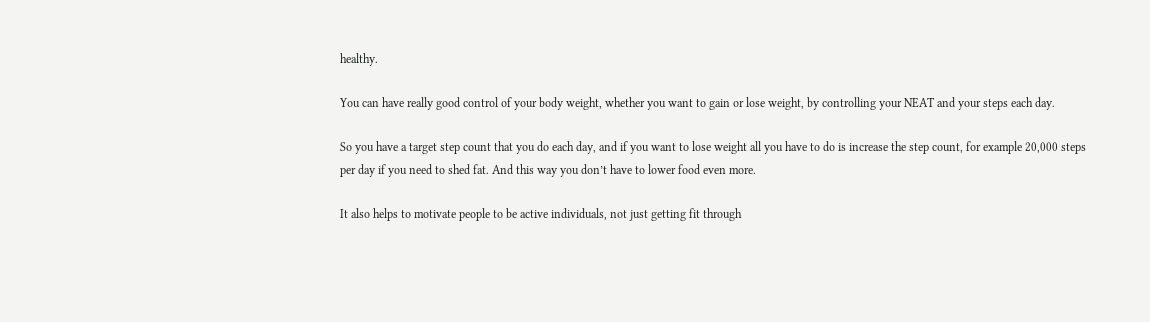healthy.

You can have really good control of your body weight, whether you want to gain or lose weight, by controlling your NEAT and your steps each day.

So you have a target step count that you do each day, and if you want to lose weight all you have to do is increase the step count, for example 20,000 steps per day if you need to shed fat. And this way you don’t have to lower food even more.

It also helps to motivate people to be active individuals, not just getting fit through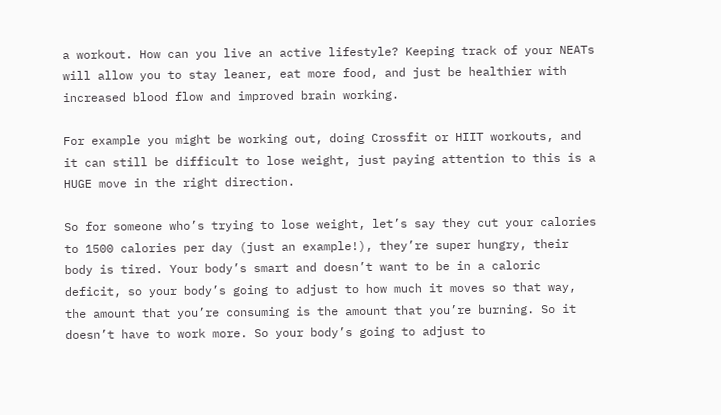a workout. How can you live an active lifestyle? Keeping track of your NEATs will allow you to stay leaner, eat more food, and just be healthier with increased blood flow and improved brain working.

For example you might be working out, doing Crossfit or HIIT workouts, and it can still be difficult to lose weight, just paying attention to this is a HUGE move in the right direction.

So for someone who’s trying to lose weight, let’s say they cut your calories to 1500 calories per day (just an example!), they’re super hungry, their body is tired. Your body’s smart and doesn’t want to be in a caloric deficit, so your body’s going to adjust to how much it moves so that way, the amount that you’re consuming is the amount that you’re burning. So it doesn’t have to work more. So your body’s going to adjust to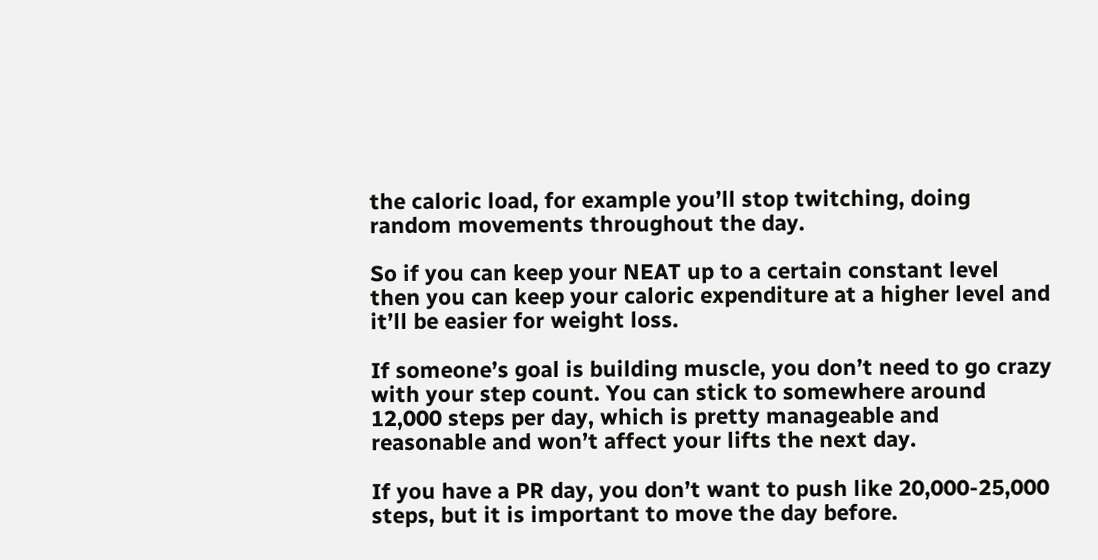the caloric load, for example you’ll stop twitching, doing random movements throughout the day.

So if you can keep your NEAT up to a certain constant level then you can keep your caloric expenditure at a higher level and it’ll be easier for weight loss.

If someone’s goal is building muscle, you don’t need to go crazy with your step count. You can stick to somewhere around 12,000 steps per day, which is pretty manageable and reasonable and won’t affect your lifts the next day.

If you have a PR day, you don’t want to push like 20,000-25,000 steps, but it is important to move the day before.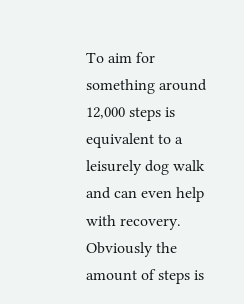To aim for something around 12,000 steps is equivalent to a leisurely dog walk and can even help with recovery. Obviously the amount of steps is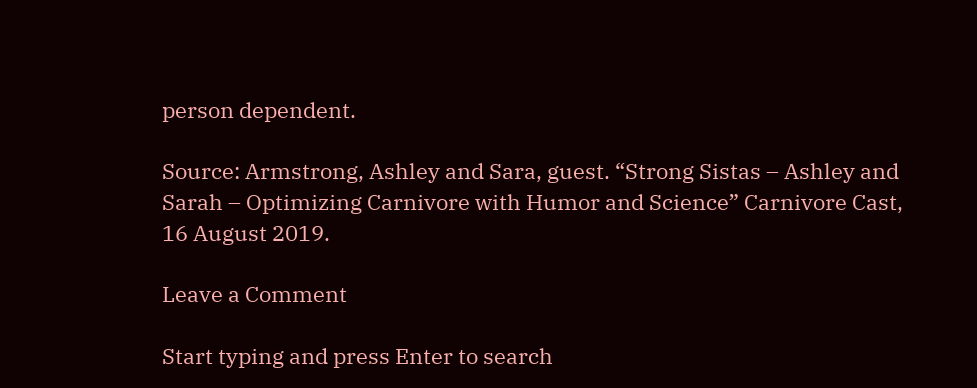person dependent.

Source: Armstrong, Ashley and Sara, guest. “Strong Sistas – Ashley and Sarah – Optimizing Carnivore with Humor and Science” Carnivore Cast, 16 August 2019.

Leave a Comment

Start typing and press Enter to search